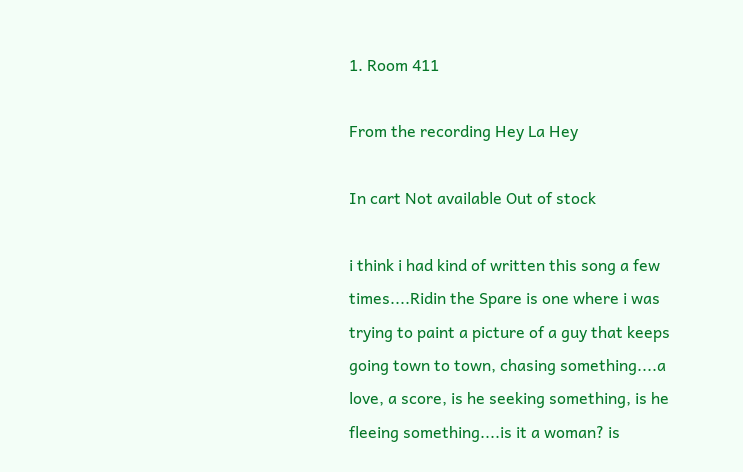1. Room 411

From the recording Hey La Hey

In cart Not available Out of stock

i think i had kind of written this song a few times....Ridin the Spare is one where i was trying to paint a picture of a guy that keeps going town to town, chasing something....a love, a score, is he seeking something, is he fleeing something....is it a woman? is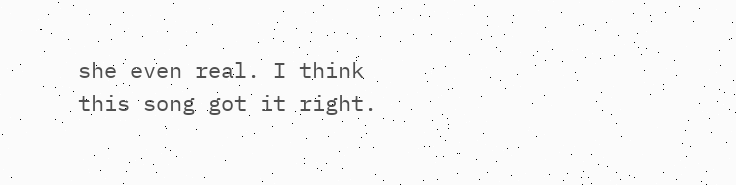she even real. I think this song got it right.